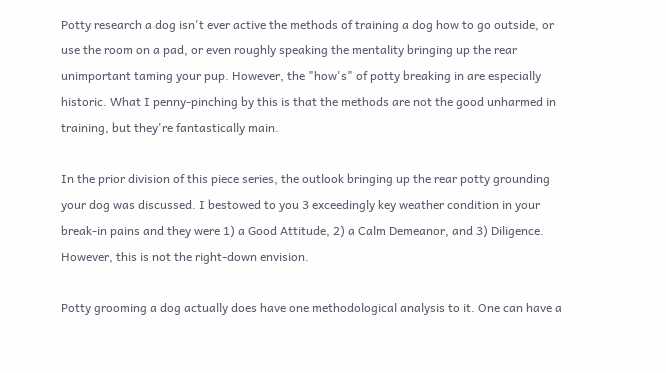Potty research a dog isn't ever active the methods of training a dog how to go outside, or use the room on a pad, or even roughly speaking the mentality bringing up the rear unimportant taming your pup. However, the "how's" of potty breaking in are especially historic. What I penny-pinching by this is that the methods are not the good unharmed in training, but they're fantastically main.

In the prior division of this piece series, the outlook bringing up the rear potty grounding your dog was discussed. I bestowed to you 3 exceedingly key weather condition in your break-in pains and they were 1) a Good Attitude, 2) a Calm Demeanor, and 3) Diligence. However, this is not the right-down envision.

Potty grooming a dog actually does have one methodological analysis to it. One can have a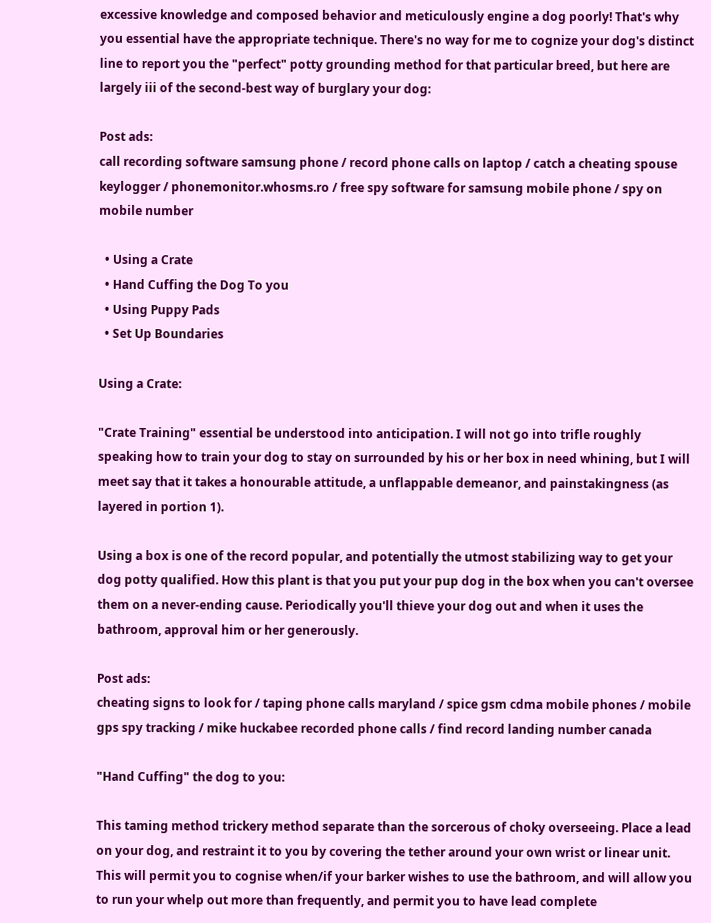excessive knowledge and composed behavior and meticulously engine a dog poorly! That's why you essential have the appropriate technique. There's no way for me to cognize your dog's distinct line to report you the "perfect" potty grounding method for that particular breed, but here are largely iii of the second-best way of burglary your dog:

Post ads:
call recording software samsung phone / record phone calls on laptop / catch a cheating spouse keylogger / phonemonitor.whosms.ro / free spy software for samsung mobile phone / spy on mobile number

  • Using a Crate
  • Hand Cuffing the Dog To you
  • Using Puppy Pads
  • Set Up Boundaries

Using a Crate:

"Crate Training" essential be understood into anticipation. I will not go into trifle roughly speaking how to train your dog to stay on surrounded by his or her box in need whining, but I will meet say that it takes a honourable attitude, a unflappable demeanor, and painstakingness (as layered in portion 1).

Using a box is one of the record popular, and potentially the utmost stabilizing way to get your dog potty qualified. How this plant is that you put your pup dog in the box when you can't oversee them on a never-ending cause. Periodically you'll thieve your dog out and when it uses the bathroom, approval him or her generously.

Post ads:
cheating signs to look for / taping phone calls maryland / spice gsm cdma mobile phones / mobile gps spy tracking / mike huckabee recorded phone calls / find record landing number canada

"Hand Cuffing" the dog to you:

This taming method trickery method separate than the sorcerous of choky overseeing. Place a lead on your dog, and restraint it to you by covering the tether around your own wrist or linear unit. This will permit you to cognise when/if your barker wishes to use the bathroom, and will allow you to run your whelp out more than frequently, and permit you to have lead complete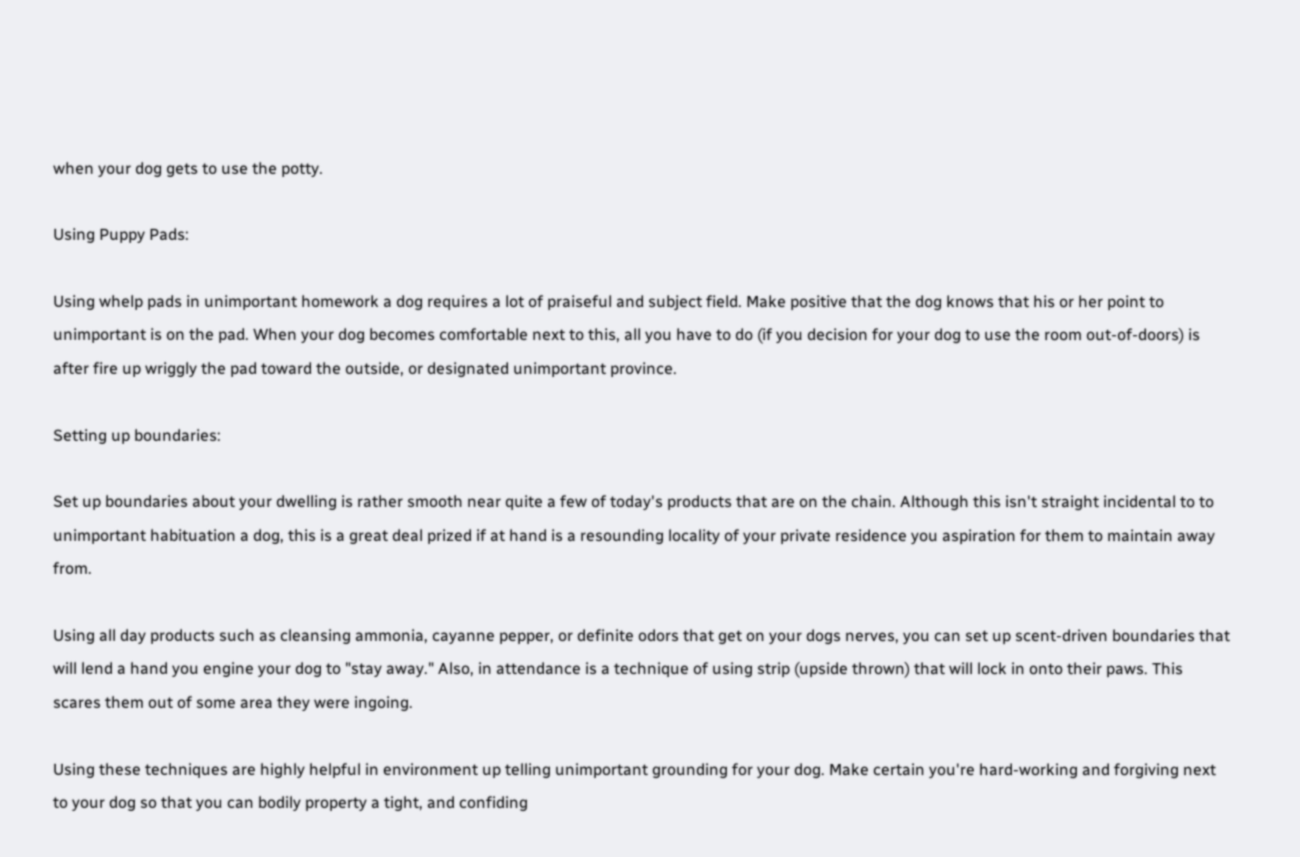when your dog gets to use the potty.

Using Puppy Pads:

Using whelp pads in unimportant homework a dog requires a lot of praiseful and subject field. Make positive that the dog knows that his or her point to unimportant is on the pad. When your dog becomes comfortable next to this, all you have to do (if you decision for your dog to use the room out-of-doors) is after fire up wriggly the pad toward the outside, or designated unimportant province.

Setting up boundaries:

Set up boundaries about your dwelling is rather smooth near quite a few of today's products that are on the chain. Although this isn't straight incidental to to unimportant habituation a dog, this is a great deal prized if at hand is a resounding locality of your private residence you aspiration for them to maintain away from.

Using all day products such as cleansing ammonia, cayanne pepper, or definite odors that get on your dogs nerves, you can set up scent-driven boundaries that will lend a hand you engine your dog to "stay away." Also, in attendance is a technique of using strip (upside thrown) that will lock in onto their paws. This scares them out of some area they were ingoing.

Using these techniques are highly helpful in environment up telling unimportant grounding for your dog. Make certain you're hard-working and forgiving next to your dog so that you can bodily property a tight, and confiding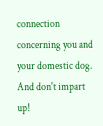connection concerning you and your domestic dog. And don't impart up!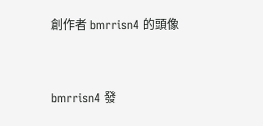創作者 bmrrisn4 的頭像


bmrrisn4 發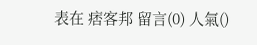表在 痞客邦 留言(0) 人氣()